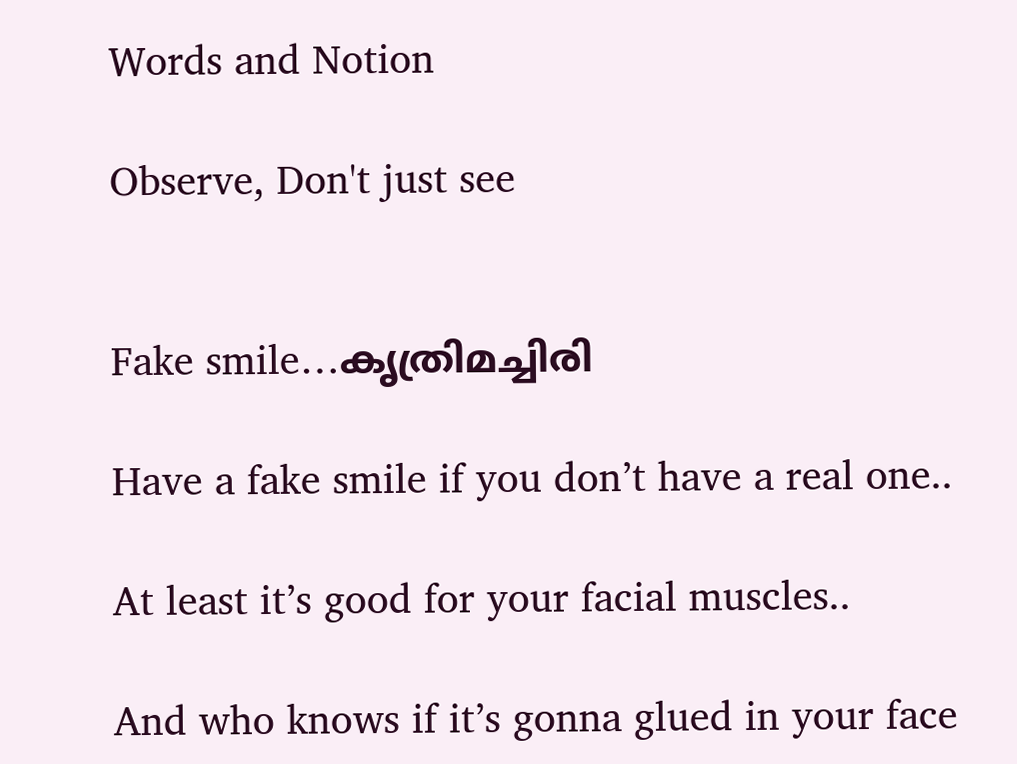Words and Notion

Observe, Don't just see


Fake smile…കൃത്രിമച്ചിരി

Have a fake smile if you don’t have a real one..

At least it’s good for your facial muscles..

And who knows if it’s gonna glued in your face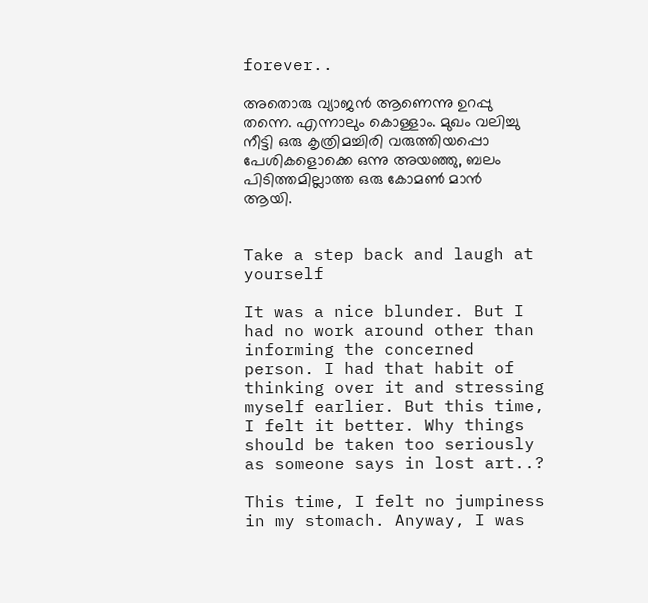forever..

അതൊരു വ്യാജന്‍ ആണെന്നു ഉറപ്പു തന്നെ. എന്നാലും കൊള്ളാം. മുഖം വലിച്ചു നീട്ടി ഒരു കൃത്രിമച്ചിരി വരുത്തിയപ്പൊ പേശികളൊക്കെ ഒന്നു അയഞ്ഞു, ബലം പിടിത്തമില്ലാത്ത ഒരു കോമണ്‍ മാന്‍ ആയി.


Take a step back and laugh at yourself

It was a nice blunder. But I had no work around other than informing the concerned person. I had that habit of thinking over it and stressing myself earlier. But this time, I felt it better. Why things should be taken too seriously as someone says in lost art..?

This time, I felt no jumpiness in my stomach. Anyway, I was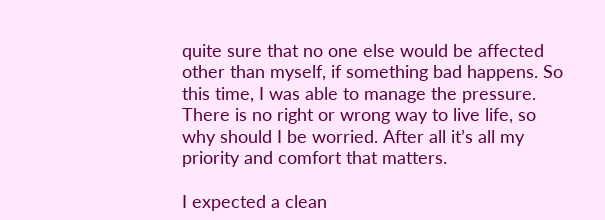quite sure that no one else would be affected other than myself, if something bad happens. So this time, I was able to manage the pressure. There is no right or wrong way to live life, so why should I be worried. After all it’s all my priority and comfort that matters.

I expected a clean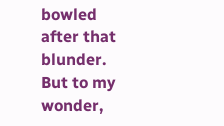bowled after that blunder. But to my wonder,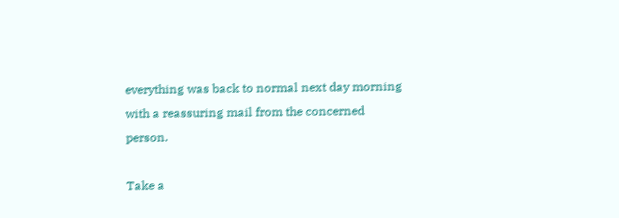everything was back to normal next day morning with a reassuring mail from the concerned person.

Take a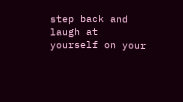step back and laugh at yourself on your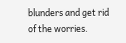blunders and get rid of the worries.